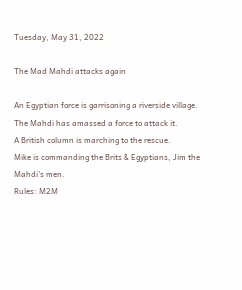Tuesday, May 31, 2022

The Mad Mahdi attacks again

An Egyptian force is garrisoning a riverside village. The Mahdi has amassed a force to attack it.
A British column is marching to the rescue.
Mike is commanding the Brits & Egyptians, Jim the Mahdi's men.
Rules: M2M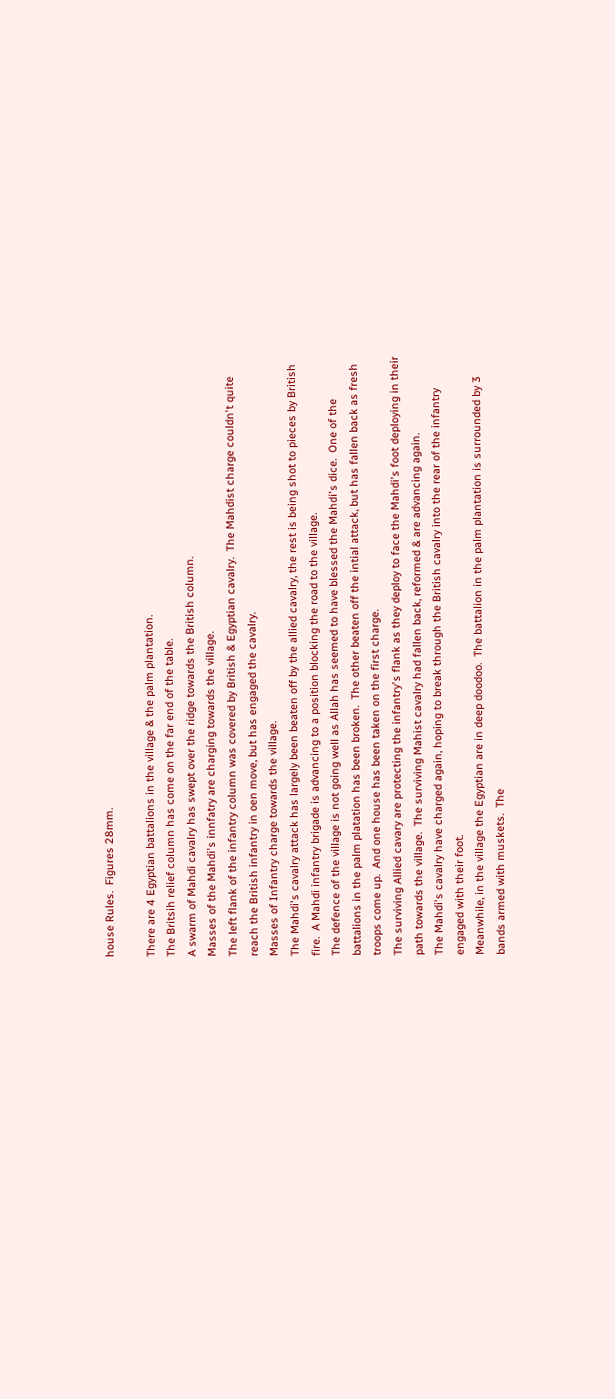house Rules.  Figures 28mm.

There are 4 Egyptian battalions in the village & the palm plantation.
The Britsih relief column has come on the far end of the table.
A swarm of Mahdi cavalry has swept over the ridge towards the British column.
Masses of the Mahdi's innfatry are charging towards the village.
The left flank of the infantry column was covered by British & Egyptian cavalry.  The Mahdist charge couldn't quite reach the British infantry in oen move, but has engaged the cavalry.
Masses of Infantry charge towards the village.
The Mahdi's cavalry attack has largely been beaten off by the allied cavalry, the rest is being shot to pieces by British fire.  A Mahdi infantry brigade is advancing to a position blocking the road to the village.
The defence of the village is not going well as Allah has seemed to have blessed the Mahdi's dice.  One of the battalions in the palm platation has been broken.  The other beaten off the intial attack, but has fallen back as fresh troops come up.  And one house has been taken on the first charge.
The surviving Allied cavary are protecting the infantry's flank as they deploy to face the Mahdi's foot deploying in their path towards the village.  The surviving Mahist cavalry had fallen back, reformed & are advancing again.
The Mahdi's cavalry have charged again, hoping to break through the British cavalry into the rear of the infantry engaged with their foot.
Meanwhile, in the village the Egyptian are in deep doodoo.  The battalion in the palm plantation is surrounded by 3 bands armed with muskets.  The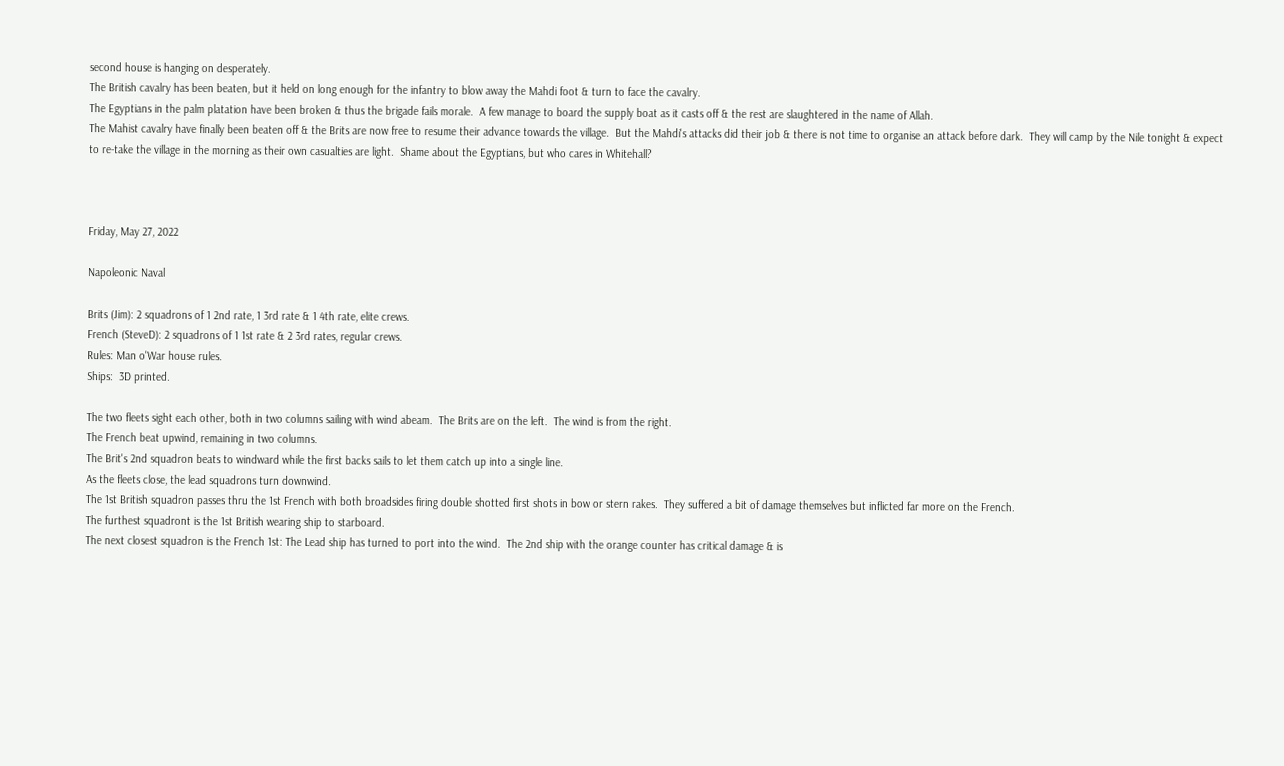second house is hanging on desperately.
The British cavalry has been beaten, but it held on long enough for the infantry to blow away the Mahdi foot & turn to face the cavalry.
The Egyptians in the palm platation have been broken & thus the brigade fails morale.  A few manage to board the supply boat as it casts off & the rest are slaughtered in the name of Allah.
The Mahist cavalry have finally been beaten off & the Brits are now free to resume their advance towards the village.  But the Mahdi's attacks did their job & there is not time to organise an attack before dark.  They will camp by the Nile tonight & expect to re-take the village in the morning as their own casualties are light.  Shame about the Egyptians, but who cares in Whitehall?



Friday, May 27, 2022

Napoleonic Naval

Brits (Jim): 2 squadrons of 1 2nd rate, 1 3rd rate & 1 4th rate, elite crews.
French (SteveD): 2 squadrons of 1 1st rate & 2 3rd rates, regular crews.
Rules: Man o'War house rules.
Ships:  3D printed.

The two fleets sight each other, both in two columns sailing with wind abeam.  The Brits are on the left.  The wind is from the right.
The French beat upwind, remaining in two columns.
The Brit's 2nd squadron beats to windward while the first backs sails to let them catch up into a single line.
As the fleets close, the lead squadrons turn downwind.
The 1st British squadron passes thru the 1st French with both broadsides firing double shotted first shots in bow or stern rakes.  They suffered a bit of damage themselves but inflicted far more on the French.
The furthest squadront is the 1st British wearing ship to starboard.
The next closest squadron is the French 1st: The Lead ship has turned to port into the wind.  The 2nd ship with the orange counter has critical damage & is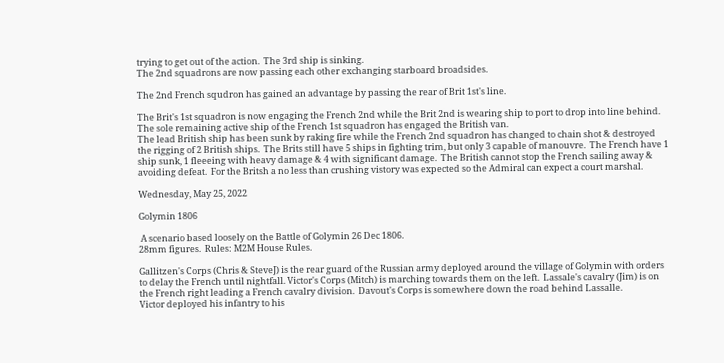trying to get out of the action.  The 3rd ship is sinking.
The 2nd squadrons are now passing each other exchanging starboard broadsides.

The 2nd French squdron has gained an advantage by passing the rear of Brit 1st's line.

The Brit's 1st squadron is now engaging the French 2nd while the Brit 2nd is wearing ship to port to drop into line behind.  The sole remaining active ship of the French 1st squadron has engaged the British van.
The lead British ship has been sunk by raking fire while the French 2nd squadron has changed to chain shot & destroyed the rigging of 2 British ships.  The Brits still have 5 ships in fighting trim, but only 3 capable of manouvre.  The French have 1 ship sunk, 1 fleeeing with heavy damage & 4 with significant damage.  The British cannot stop the French sailing away & avoiding defeat.  For the Britsh a no less than crushing vistory was expected so the Admiral can expect a court marshal.

Wednesday, May 25, 2022

Golymin 1806

 A scenario based loosely on the Battle of Golymin 26 Dec 1806.
28mm figures.  Rules: M2M House Rules.

Gallitzen's Corps (Chris & SteveJ) is the rear guard of the Russian army deployed around the village of Golymin with orders to delay the French until nightfall. Victor's Corps (Mitch) is marching towards them on the left.  Lassale's cavalry (Jim) is on the French right leading a French cavalry division.  Davout's Corps is somewhere down the road behind Lassalle.
Victor deployed his infantry to his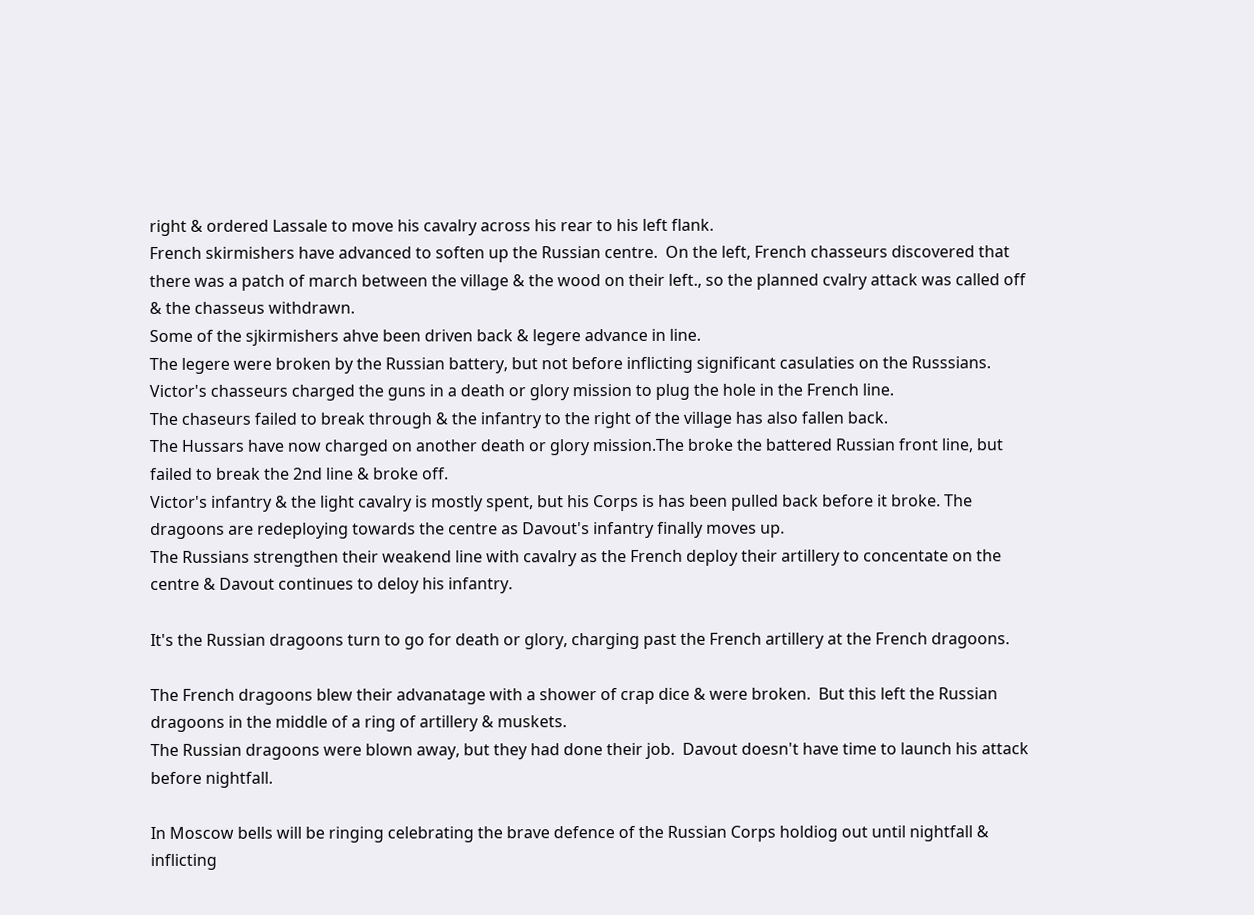right & ordered Lassale to move his cavalry across his rear to his left flank.
French skirmishers have advanced to soften up the Russian centre.  On the left, French chasseurs discovered that there was a patch of march between the village & the wood on their left., so the planned cvalry attack was called off & the chasseus withdrawn.
Some of the sjkirmishers ahve been driven back & legere advance in line.
The legere were broken by the Russian battery, but not before inflicting significant casulaties on the Russsians.  Victor's chasseurs charged the guns in a death or glory mission to plug the hole in the French line.
The chaseurs failed to break through & the infantry to the right of the village has also fallen back.
The Hussars have now charged on another death or glory mission.The broke the battered Russian front line, but failed to break the 2nd line & broke off.
Victor's infantry & the light cavalry is mostly spent, but his Corps is has been pulled back before it broke. The dragoons are redeploying towards the centre as Davout's infantry finally moves up.
The Russians strengthen their weakend line with cavalry as the French deploy their artillery to concentate on the centre & Davout continues to deloy his infantry.

It's the Russian dragoons turn to go for death or glory, charging past the French artillery at the French dragoons.

The French dragoons blew their advanatage with a shower of crap dice & were broken.  But this left the Russian dragoons in the middle of a ring of artillery & muskets.
The Russian dragoons were blown away, but they had done their job.  Davout doesn't have time to launch his attack before nightfall.

In Moscow bells will be ringing celebrating the brave defence of the Russian Corps holdiog out until nightfall & inflicting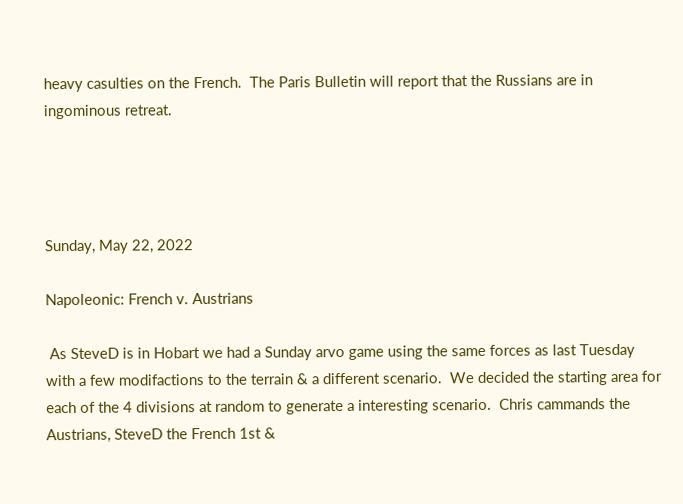heavy casulties on the French.  The Paris Bulletin will report that the Russians are in ingominous retreat.




Sunday, May 22, 2022

Napoleonic: French v. Austrians

 As SteveD is in Hobart we had a Sunday arvo game using the same forces as last Tuesday with a few modifactions to the terrain & a different scenario.  We decided the starting area for each of the 4 divisions at random to generate a interesting scenario.  Chris cammands the Austrians, SteveD the French 1st &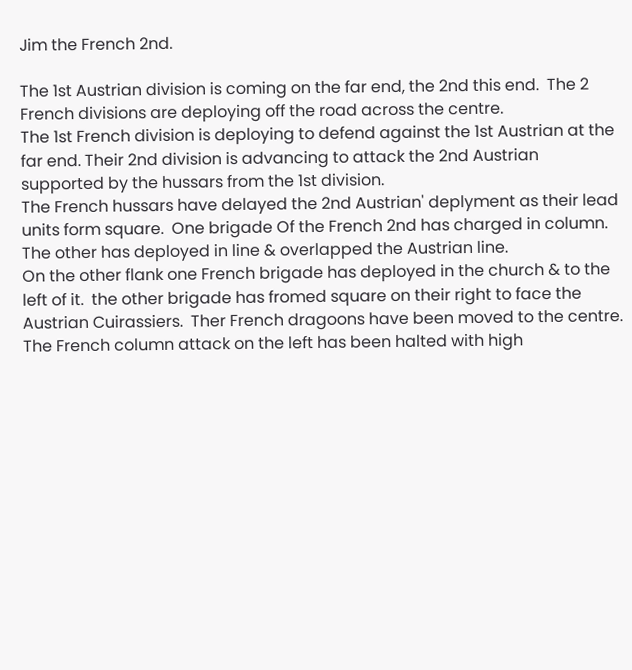Jim the French 2nd.

The 1st Austrian division is coming on the far end, the 2nd this end.  The 2 French divisions are deploying off the road across the centre.
The 1st French division is deploying to defend against the 1st Austrian at the far end. Their 2nd division is advancing to attack the 2nd Austrian supported by the hussars from the 1st division.
The French hussars have delayed the 2nd Austrian' deplyment as their lead units form square.  One brigade Of the French 2nd has charged in column.  The other has deployed in line & overlapped the Austrian line.
On the other flank one French brigade has deployed in the church & to the left of it.  the other brigade has fromed square on their right to face the Austrian Cuirassiers.  Ther French dragoons have been moved to the centre.
The French column attack on the left has been halted with high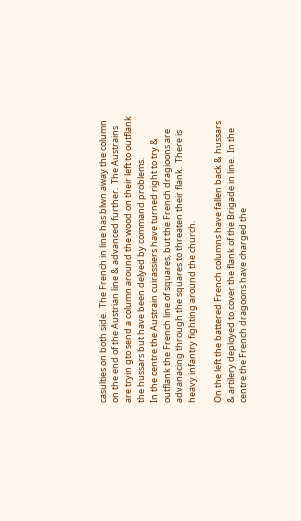casulties on both side.  The French in line has blwn away the column on the end of the Austrian line & advanced further.  The Austrains are tryin gto send a column around the wood on their left to outflank the hussars but have been delyed by command problems.
In the centre the Austrain cuirassiers have turned right to try & outflank the French line of squares, but the French dragioons are advanacing through the squares to threaten their flank.  There is heavy infantry fighting around the church.

On the left the battered French columns have fallen back & hussars & artilery deployed to cover the flank of the Brigade in line.  In the centre the French dragoons have charged the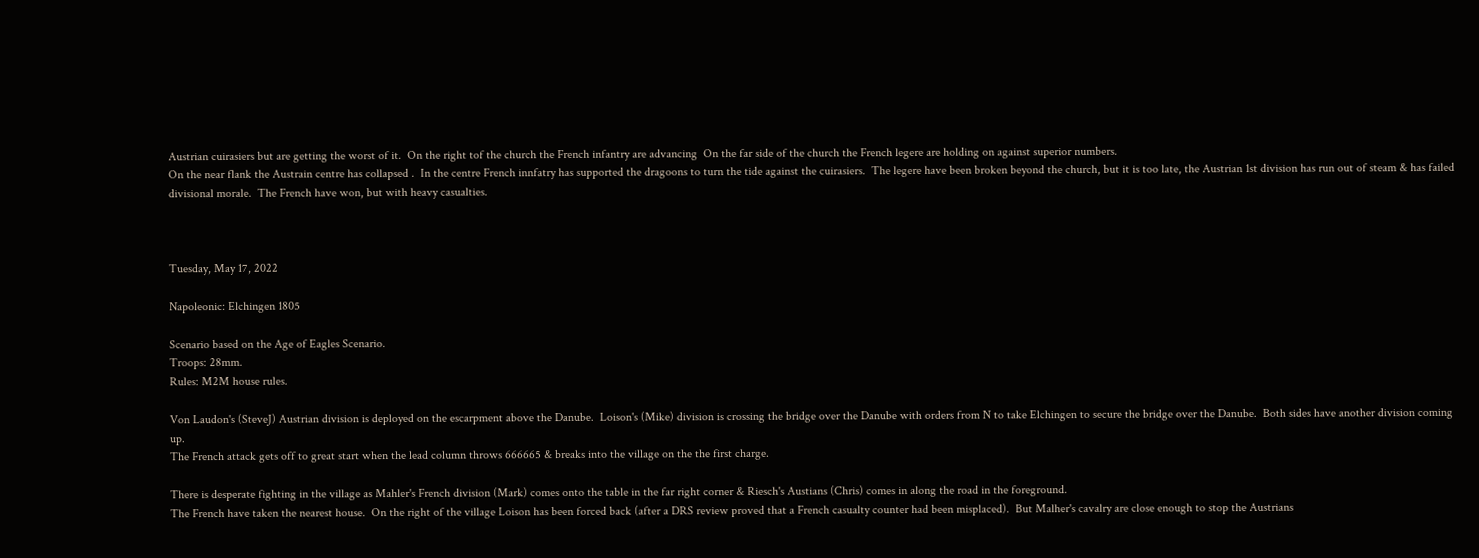Austrian cuirasiers but are getting the worst of it.  On the right tof the church the French infantry are advancing  On the far side of the church the French legere are holding on against superior numbers.
On the near flank the Austrain centre has collapsed .  In the centre French innfatry has supported the dragoons to turn the tide against the cuirasiers.  The legere have been broken beyond the church, but it is too late, the Austrian 1st division has run out of steam & has failed divisional morale.  The French have won, but with heavy casualties.



Tuesday, May 17, 2022

Napoleonic: Elchingen 1805

Scenario based on the Age of Eagles Scenario.
Troops: 28mm.
Rules: M2M house rules.

Von Laudon's (SteveJ) Austrian division is deployed on the escarpment above the Danube.  Loison's (Mike) division is crossing the bridge over the Danube with orders from N to take Elchingen to secure the bridge over the Danube.  Both sides have another division coming up.
The French attack gets off to great start when the lead column throws 666665 & breaks into the village on the the first charge.

There is desperate fighting in the village as Mahler's French division (Mark) comes onto the table in the far right corner & Riesch's Austians (Chris) comes in along the road in the foreground.
The French have taken the nearest house.  On the right of the village Loison has been forced back (after a DRS review proved that a French casualty counter had been misplaced).  But Malher's cavalry are close enough to stop the Austrians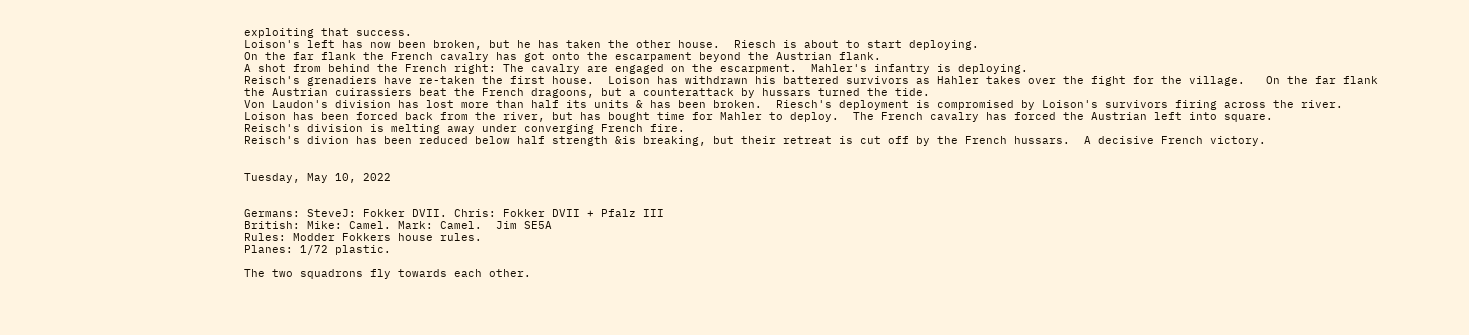exploiting that success.
Loison's left has now been broken, but he has taken the other house.  Riesch is about to start deploying.
On the far flank the French cavalry has got onto the escarpament beyond the Austrian flank.
A shot from behind the French right: The cavalry are engaged on the escarpment.  Mahler's infantry is deploying.
Reisch's grenadiers have re-taken the first house.  Loison has withdrawn his battered survivors as Hahler takes over the fight for the village.   On the far flank the Austrian cuirassiers beat the French dragoons, but a counterattack by hussars turned the tide.
Von Laudon's division has lost more than half its units & has been broken.  Riesch's deployment is compromised by Loison's survivors firing across the river.
Loison has been forced back from the river, but has bought time for Mahler to deploy.  The French cavalry has forced the Austrian left into square.
Reisch's division is melting away under converging French fire.
Reisch's divion has been reduced below half strength &is breaking, but their retreat is cut off by the French hussars.  A decisive French victory.


Tuesday, May 10, 2022


Germans: SteveJ: Fokker DVII. Chris: Fokker DVII + Pfalz III
British: Mike: Camel. Mark: Camel.  Jim SE5A
Rules: Modder Fokkers house rules.
Planes: 1/72 plastic.

The two squadrons fly towards each other.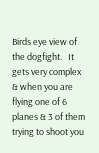Birds eye view of the dogfight.   It gets very complex & when you are flying one of 6 planes & 3 of them trying to shoot you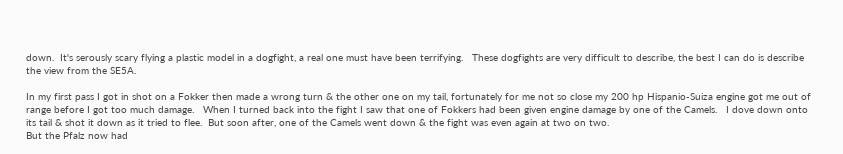down.  It's serously scary flying a plastic model in a dogfight, a real one must have been terrifying.   These dogfights are very difficult to describe, the best I can do is describe the view from the SE5A.

In my first pass I got in shot on a Fokker then made a wrong turn & the other one on my tail, fortunately for me not so close my 200 hp Hispanio-Suiza engine got me out of range before I got too much damage.   When I turned back into the fight I saw that one of Fokkers had been given engine damage by one of the Camels.   I dove down onto its tail & shot it down as it tried to flee.  But soon after, one of the Camels went down & the fight was even again at two on two.
But the Pfalz now had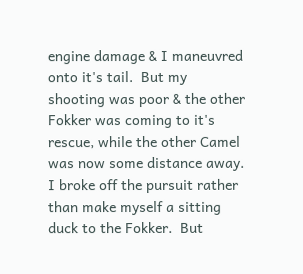engine damage & I maneuvred onto it's tail.  But my shooting was poor & the other Fokker was coming to it's rescue, while the other Camel was now some distance away.  I broke off the pursuit rather than make myself a sitting duck to the Fokker.  But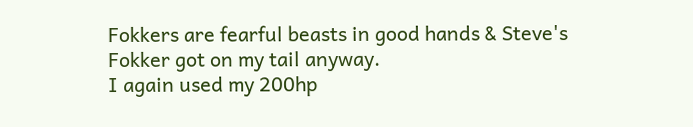Fokkers are fearful beasts in good hands & Steve's Fokker got on my tail anyway.
I again used my 200hp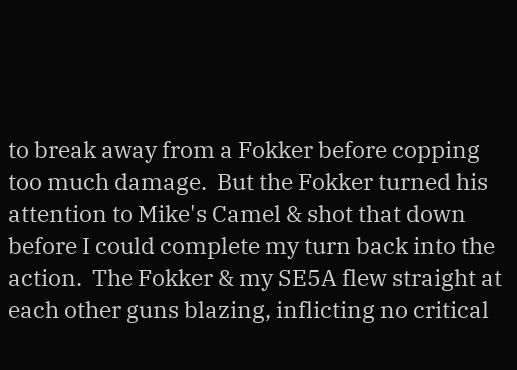to break away from a Fokker before copping too much damage.  But the Fokker turned his attention to Mike's Camel & shot that down before I could complete my turn back into the action.  The Fokker & my SE5A flew straight at each other guns blazing, inflicting no critical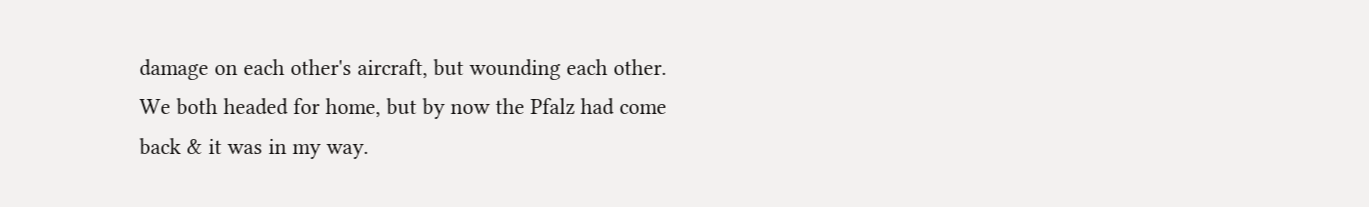damage on each other's aircraft, but wounding each other.
We both headed for home, but by now the Pfalz had come back & it was in my way.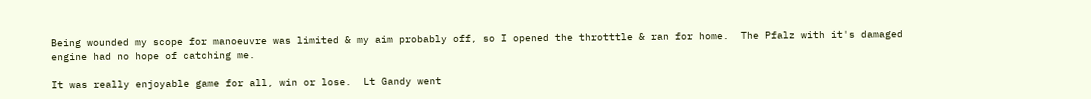Being wounded my scope for manoeuvre was limited & my aim probably off, so I opened the throtttle & ran for home.  The Pfalz with it's damaged engine had no hope of catching me.

It was really enjoyable game for all, win or lose.  Lt Gandy went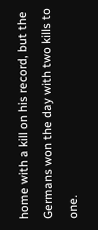home with a kill on his record, but the Germans won the day with two kills to one.